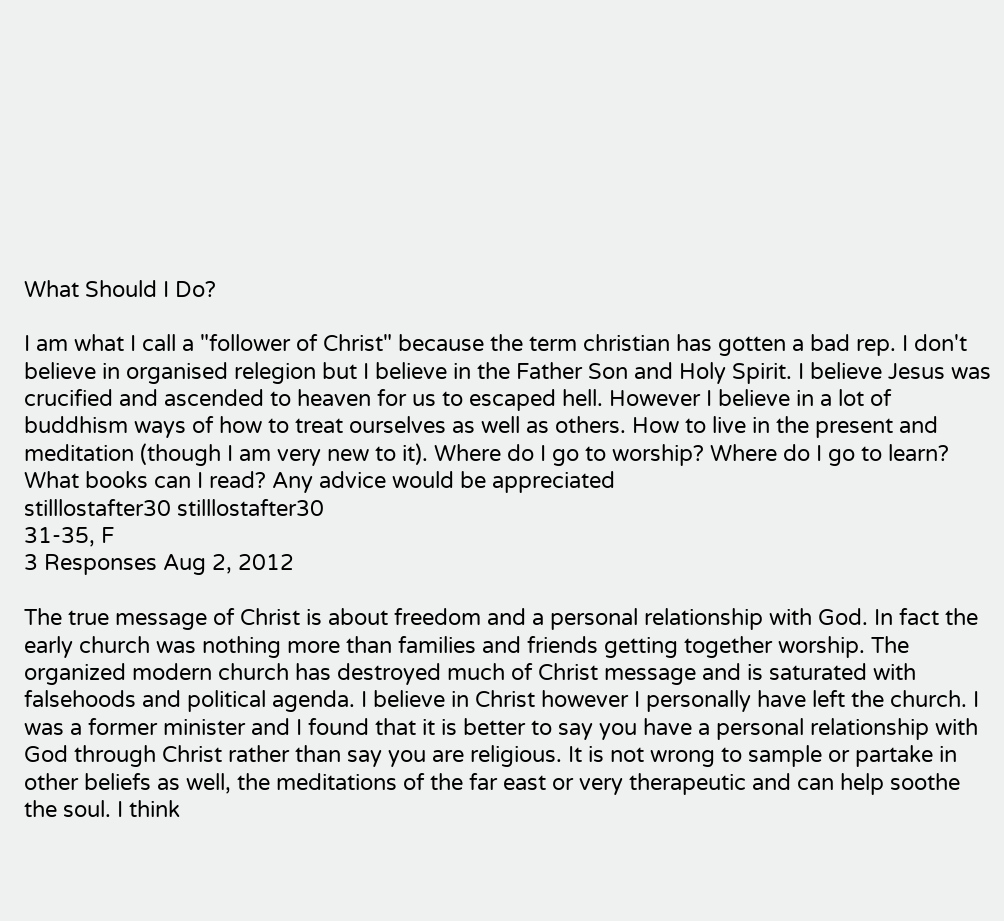What Should I Do?

I am what I call a "follower of Christ" because the term christian has gotten a bad rep. I don't believe in organised relegion but I believe in the Father Son and Holy Spirit. I believe Jesus was crucified and ascended to heaven for us to escaped hell. However I believe in a lot of buddhism ways of how to treat ourselves as well as others. How to live in the present and meditation (though I am very new to it). Where do I go to worship? Where do I go to learn? What books can I read? Any advice would be appreciated
stilllostafter30 stilllostafter30
31-35, F
3 Responses Aug 2, 2012

The true message of Christ is about freedom and a personal relationship with God. In fact the early church was nothing more than families and friends getting together worship. The organized modern church has destroyed much of Christ message and is saturated with falsehoods and political agenda. I believe in Christ however I personally have left the church. I was a former minister and I found that it is better to say you have a personal relationship with God through Christ rather than say you are religious. It is not wrong to sample or partake in other beliefs as well, the meditations of the far east or very therapeutic and can help soothe the soul. I think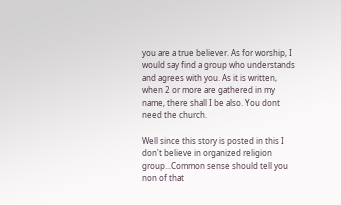you are a true believer. As for worship, I would say find a group who understands and agrees with you. As it is written, when 2 or more are gathered in my name, there shall I be also. You dont need the church.

Well since this story is posted in this I don't believe in organized religion group...Common sense should tell you non of that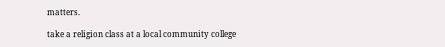matters.

take a religion class at a local community college